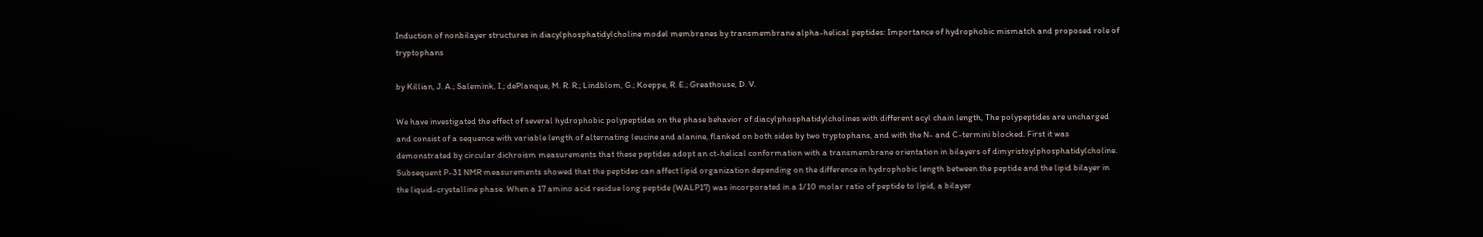Induction of nonbilayer structures in diacylphosphatidylcholine model membranes by transmembrane alpha-helical peptides: Importance of hydrophobic mismatch and proposed role of tryptophans

by Killian, J. A.; Salemink, I.; dePlanque, M. R. R.; Lindblom, G.; Koeppe, R. E.; Greathouse, D. V.

We have investigated the effect of several hydrophobic polypeptides on the phase behavior of diacylphosphatidylcholines with different acyl chain length, The polypeptides are uncharged and consist of a sequence with variable length of alternating leucine and alanine, flanked on both sides by two tryptophans, and with the N- and C-termini blocked. First it was demonstrated by circular dichroism measurements that these peptides adopt an ct-helical conformation with a transmembrane orientation in bilayers of dimyristoylphosphatidylcholine. Subsequent P-31 NMR measurements showed that the peptides can affect lipid organization depending on the difference in hydrophobic length between the peptide and the lipid bilayer in the liquid-crystalline phase. When a 17 amino acid residue long peptide (WALP17) was incorporated in a 1/10 molar ratio of peptide to lipid, a bilayer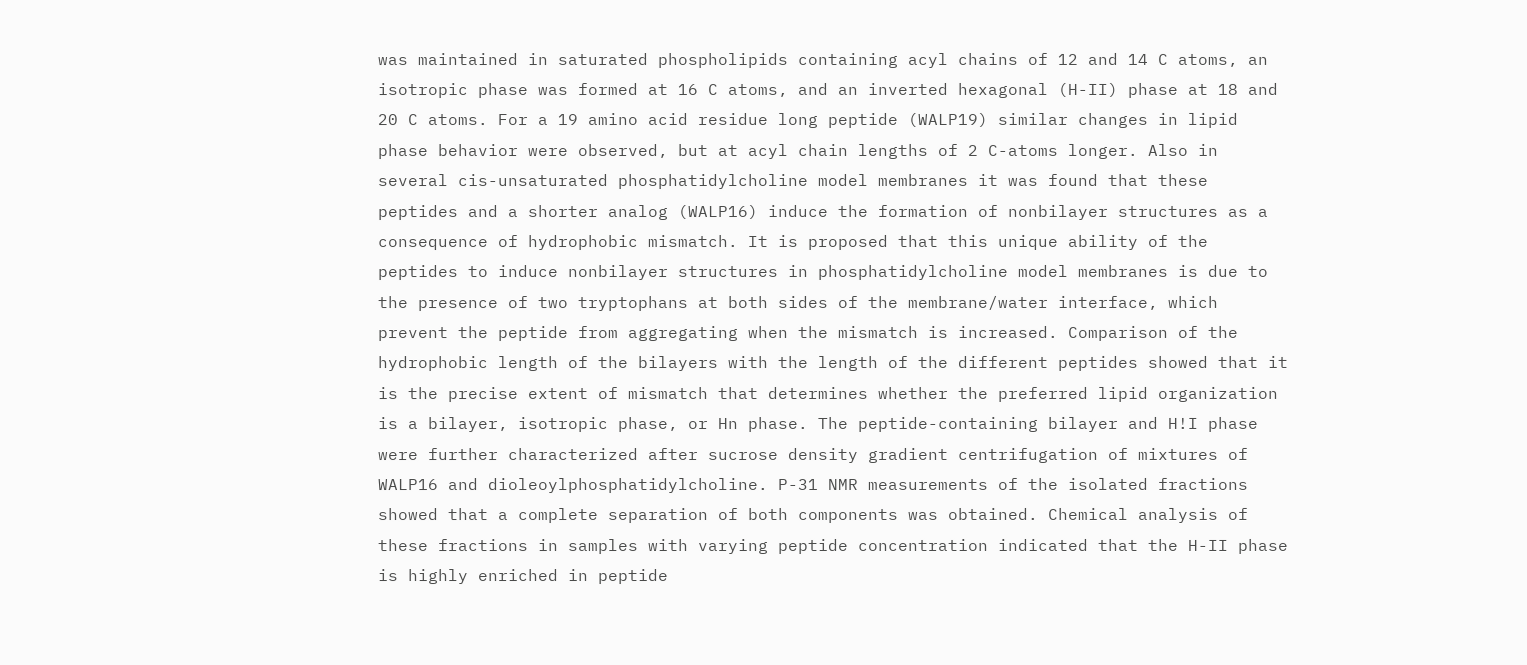was maintained in saturated phospholipids containing acyl chains of 12 and 14 C atoms, an isotropic phase was formed at 16 C atoms, and an inverted hexagonal (H-II) phase at 18 and 20 C atoms. For a 19 amino acid residue long peptide (WALP19) similar changes in lipid phase behavior were observed, but at acyl chain lengths of 2 C-atoms longer. Also in several cis-unsaturated phosphatidylcholine model membranes it was found that these peptides and a shorter analog (WALP16) induce the formation of nonbilayer structures as a consequence of hydrophobic mismatch. It is proposed that this unique ability of the peptides to induce nonbilayer structures in phosphatidylcholine model membranes is due to the presence of two tryptophans at both sides of the membrane/water interface, which prevent the peptide from aggregating when the mismatch is increased. Comparison of the hydrophobic length of the bilayers with the length of the different peptides showed that it is the precise extent of mismatch that determines whether the preferred lipid organization is a bilayer, isotropic phase, or Hn phase. The peptide-containing bilayer and H!I phase were further characterized after sucrose density gradient centrifugation of mixtures of WALP16 and dioleoylphosphatidylcholine. P-31 NMR measurements of the isolated fractions showed that a complete separation of both components was obtained. Chemical analysis of these fractions in samples with varying peptide concentration indicated that the H-II phase is highly enriched in peptide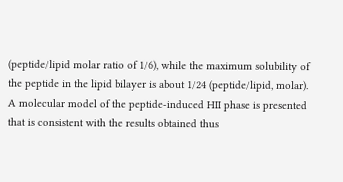(peptide/lipid molar ratio of 1/6), while the maximum solubility of the peptide in the lipid bilayer is about 1/24 (peptide/lipid, molar). A molecular model of the peptide-induced HII phase is presented that is consistent with the results obtained thus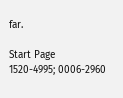far.

Start Page
1520-4995; 0006-2960